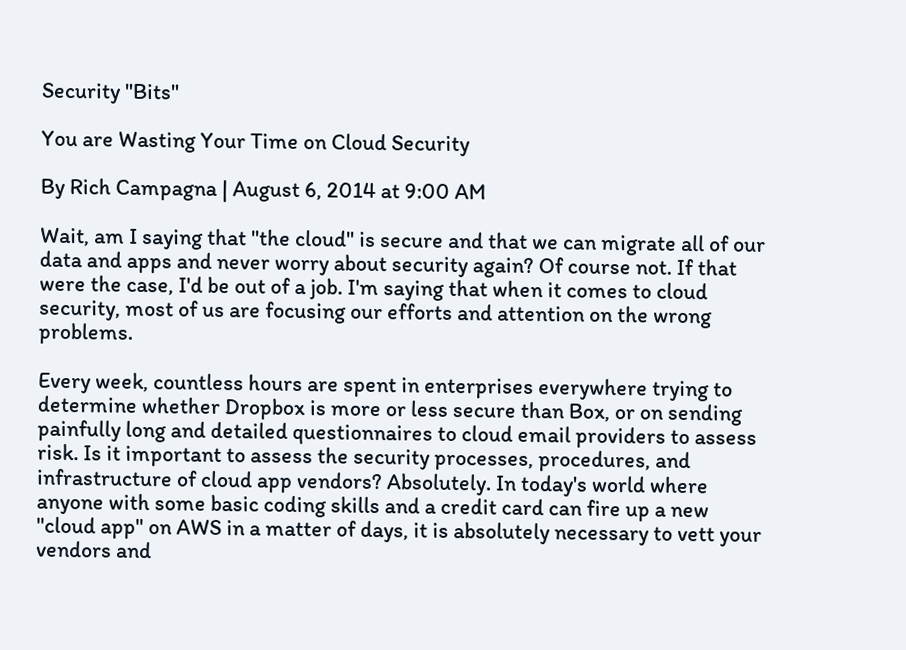Security "Bits"

You are Wasting Your Time on Cloud Security

By Rich Campagna | August 6, 2014 at 9:00 AM

Wait, am I saying that "the cloud" is secure and that we can migrate all of our data and apps and never worry about security again? Of course not. If that were the case, I'd be out of a job. I'm saying that when it comes to cloud security, most of us are focusing our efforts and attention on the wrong problems.

Every week, countless hours are spent in enterprises everywhere trying to determine whether Dropbox is more or less secure than Box, or on sending painfully long and detailed questionnaires to cloud email providers to assess risk. Is it important to assess the security processes, procedures, and infrastructure of cloud app vendors? Absolutely. In today's world where anyone with some basic coding skills and a credit card can fire up a new "cloud app" on AWS in a matter of days, it is absolutely necessary to vett your vendors and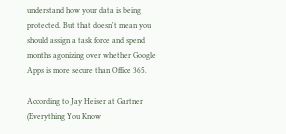understand how your data is being protected. But that doesn't mean you should assign a task force and spend months agonizing over whether Google Apps is more secure than Office 365.

According to Jay Heiser at Gartner (Everything You Know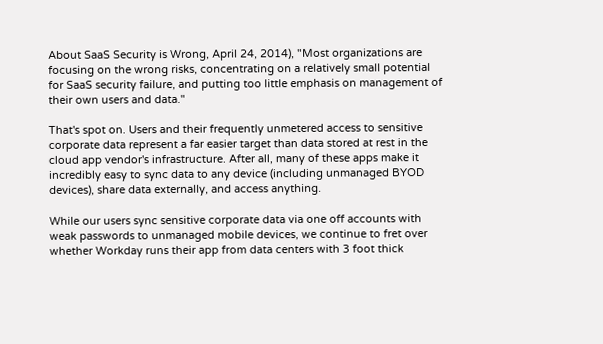About SaaS Security is Wrong, April 24, 2014), "Most organizations are focusing on the wrong risks, concentrating on a relatively small potential for SaaS security failure, and putting too little emphasis on management of their own users and data."

That's spot on. Users and their frequently unmetered access to sensitive corporate data represent a far easier target than data stored at rest in the cloud app vendor's infrastructure. After all, many of these apps make it incredibly easy to sync data to any device (including unmanaged BYOD devices), share data externally, and access anything.

While our users sync sensitive corporate data via one off accounts with weak passwords to unmanaged mobile devices, we continue to fret over whether Workday runs their app from data centers with 3 foot thick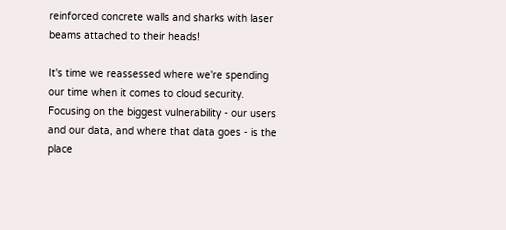reinforced concrete walls and sharks with laser beams attached to their heads!

It's time we reassessed where we're spending our time when it comes to cloud security. Focusing on the biggest vulnerability - our users and our data, and where that data goes - is the place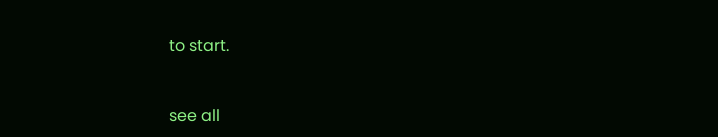to start.



see all